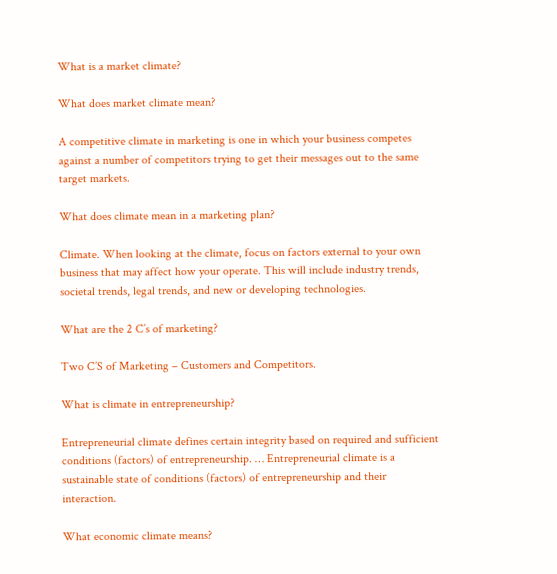What is a market climate?

What does market climate mean?

A competitive climate in marketing is one in which your business competes against a number of competitors trying to get their messages out to the same target markets.

What does climate mean in a marketing plan?

Climate. When looking at the climate, focus on factors external to your own business that may affect how your operate. This will include industry trends, societal trends, legal trends, and new or developing technologies.

What are the 2 C’s of marketing?

Two C’S of Marketing – Customers and Competitors.

What is climate in entrepreneurship?

Entrepreneurial climate defines certain integrity based on required and sufficient conditions (factors) of entrepreneurship. … Entrepreneurial climate is a sustainable state of conditions (factors) of entrepreneurship and their interaction.

What economic climate means?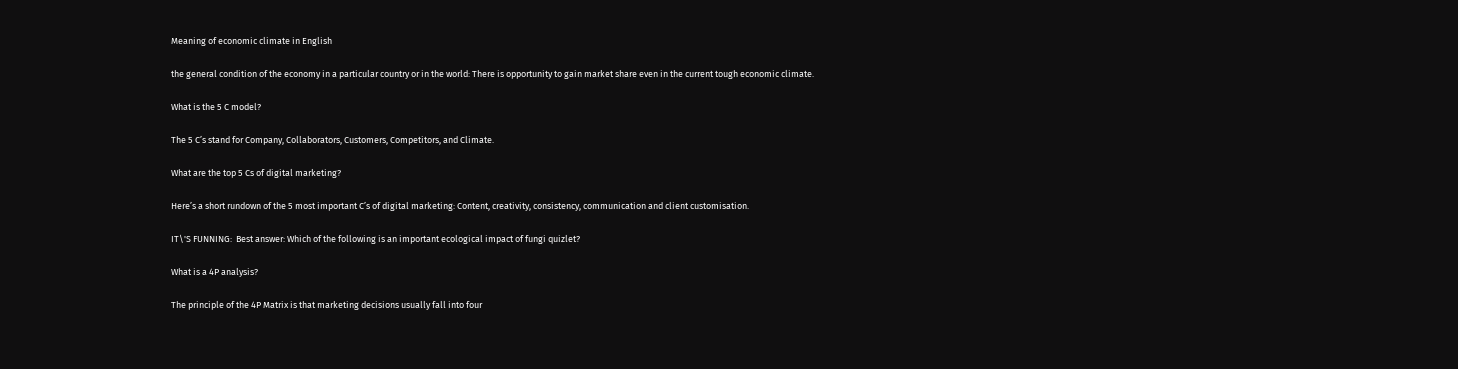Meaning of economic climate in English

the general condition of the economy in a particular country or in the world: There is opportunity to gain market share even in the current tough economic climate.

What is the 5 C model?

The 5 C’s stand for Company, Collaborators, Customers, Competitors, and Climate.

What are the top 5 Cs of digital marketing?

Here’s a short rundown of the 5 most important C’s of digital marketing: Content, creativity, consistency, communication and client customisation.

IT\'S FUNNING:  Best answer: Which of the following is an important ecological impact of fungi quizlet?

What is a 4P analysis?

The principle of the 4P Matrix is that marketing decisions usually fall into four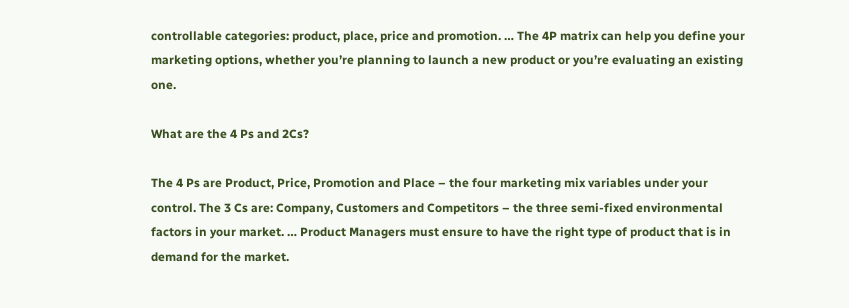controllable categories: product, place, price and promotion. … The 4P matrix can help you define your marketing options, whether you’re planning to launch a new product or you’re evaluating an existing one.

What are the 4 Ps and 2Cs?

The 4 Ps are Product, Price, Promotion and Place – the four marketing mix variables under your control. The 3 Cs are: Company, Customers and Competitors – the three semi-fixed environmental factors in your market. … Product Managers must ensure to have the right type of product that is in demand for the market.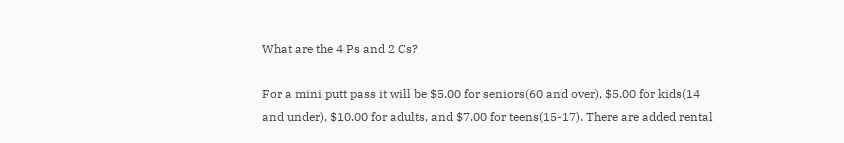What are the 4 Ps and 2 Cs?

For a mini putt pass it will be $5.00 for seniors(60 and over), $5.00 for kids(14 and under), $10.00 for adults, and $7.00 for teens(15-17). There are added rental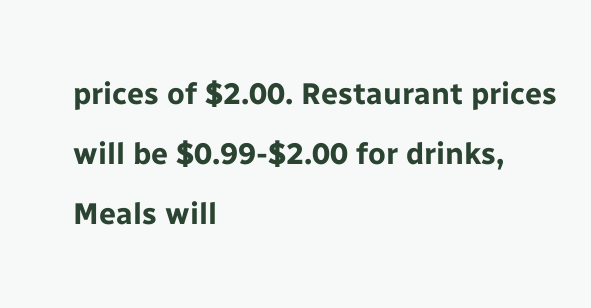prices of $2.00. Restaurant prices will be $0.99-$2.00 for drinks, Meals will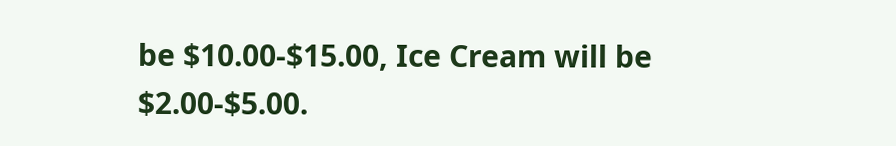be $10.00-$15.00, Ice Cream will be $2.00-$5.00.